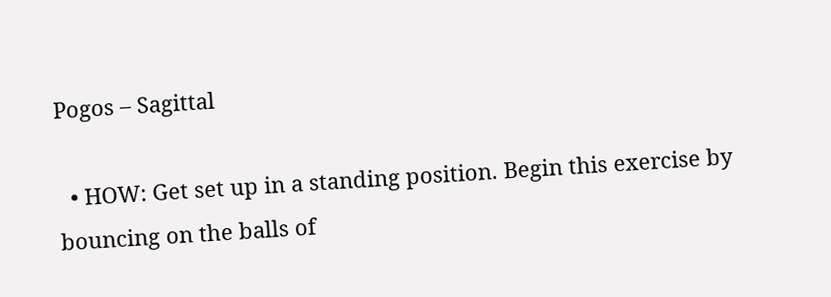Pogos – Sagittal

  • HOW: Get set up in a standing position. Begin this exercise by bouncing on the balls of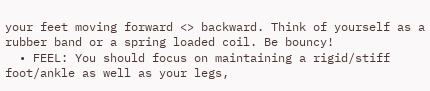your feet moving forward <> backward. Think of yourself as a rubber band or a spring loaded coil. Be bouncy!
  • FEEL: You should focus on maintaining a rigid/stiff foot/ankle as well as your legs,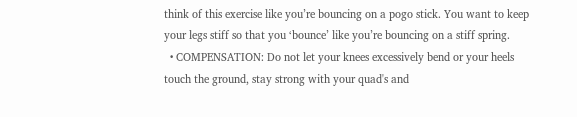think of this exercise like you’re bouncing on a pogo stick. You want to keep your legs stiff so that you ‘bounce’ like you’re bouncing on a stiff spring.
  • COMPENSATION: Do not let your knees excessively bend or your heels touch the ground, stay strong with your quad's and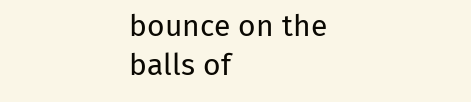bounce on the balls of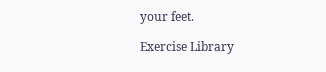your feet.

Exercise Library